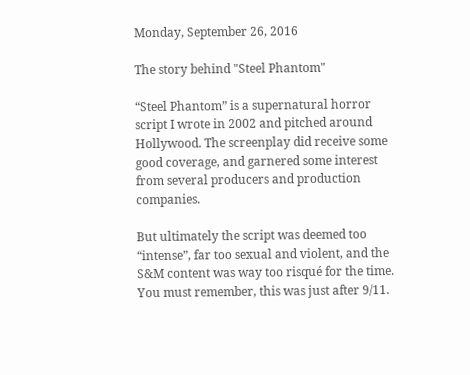Monday, September 26, 2016

The story behind "Steel Phantom"

“Steel Phantom” is a supernatural horror script I wrote in 2002 and pitched around Hollywood. The screenplay did receive some good coverage, and garnered some interest from several producers and production companies.

But ultimately the script was deemed too “intense”, far too sexual and violent, and the S&M content was way too risqué for the time. You must remember, this was just after 9/11.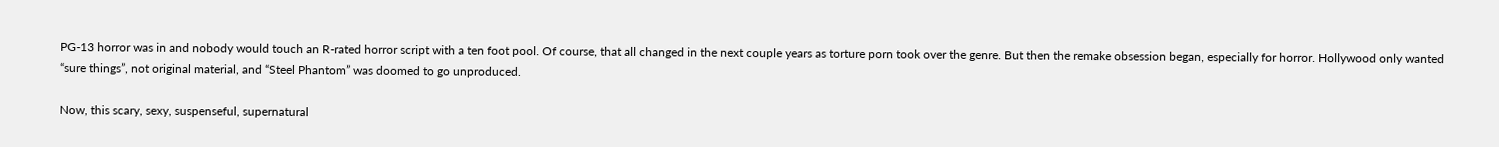PG-13 horror was in and nobody would touch an R-rated horror script with a ten foot pool. Of course, that all changed in the next couple years as torture porn took over the genre. But then the remake obsession began, especially for horror. Hollywood only wanted “sure things”, not original material, and “Steel Phantom” was doomed to go unproduced.

Now, this scary, sexy, suspenseful, supernatural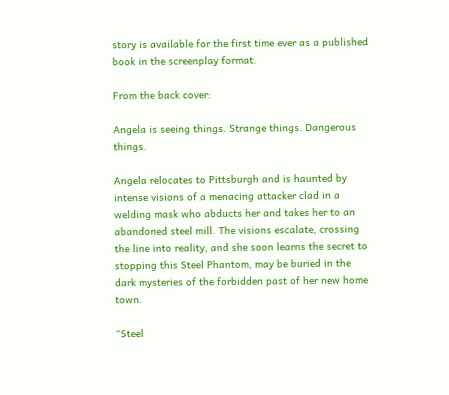story is available for the first time ever as a published book in the screenplay format.

From the back cover:

Angela is seeing things. Strange things. Dangerous things.

Angela relocates to Pittsburgh and is haunted by intense visions of a menacing attacker clad in a welding mask who abducts her and takes her to an abandoned steel mill. The visions escalate, crossing the line into reality, and she soon learns the secret to stopping this Steel Phantom, may be buried in the dark mysteries of the forbidden past of her new home town.

“Steel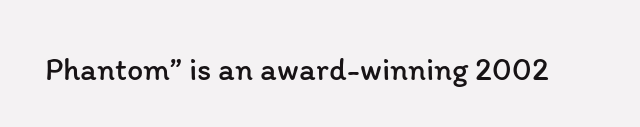Phantom” is an award-winning 2002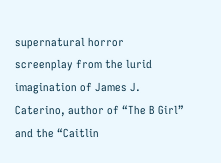supernatural horror screenplay from the lurid imagination of James J. Caterino, author of “The B Girl” and the “Caitlin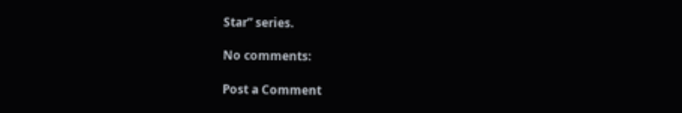Star” series.

No comments:

Post a Comment